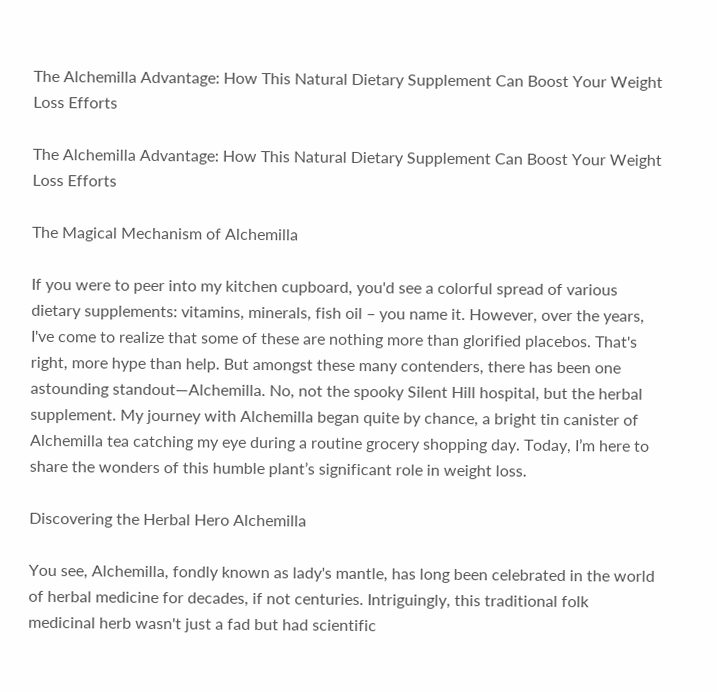The Alchemilla Advantage: How This Natural Dietary Supplement Can Boost Your Weight Loss Efforts

The Alchemilla Advantage: How This Natural Dietary Supplement Can Boost Your Weight Loss Efforts

The Magical Mechanism of Alchemilla

If you were to peer into my kitchen cupboard, you'd see a colorful spread of various dietary supplements: vitamins, minerals, fish oil – you name it. However, over the years, I've come to realize that some of these are nothing more than glorified placebos. That's right, more hype than help. But amongst these many contenders, there has been one astounding standout—Alchemilla. No, not the spooky Silent Hill hospital, but the herbal supplement. My journey with Alchemilla began quite by chance, a bright tin canister of Alchemilla tea catching my eye during a routine grocery shopping day. Today, I’m here to share the wonders of this humble plant’s significant role in weight loss.

Discovering the Herbal Hero Alchemilla

You see, Alchemilla, fondly known as lady's mantle, has long been celebrated in the world of herbal medicine for decades, if not centuries. Intriguingly, this traditional folk medicinal herb wasn't just a fad but had scientific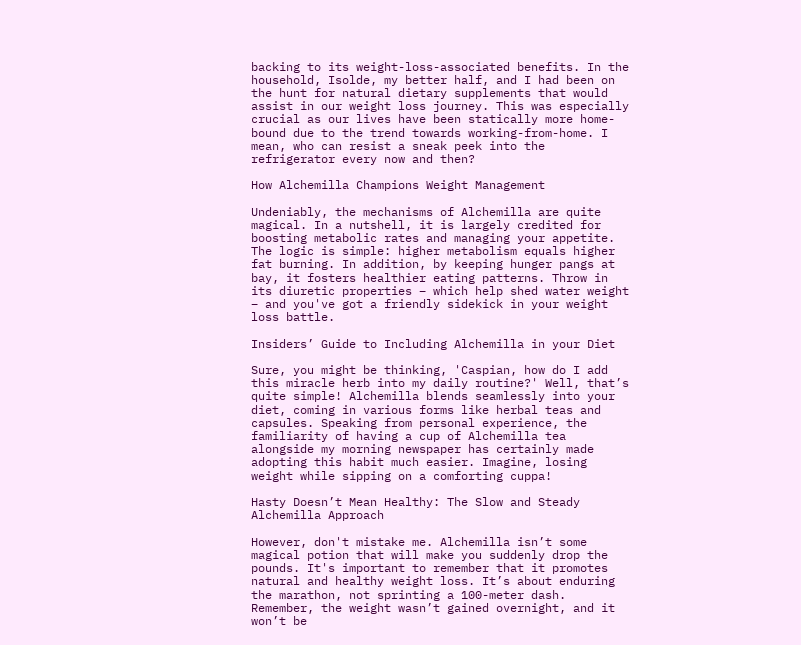backing to its weight-loss-associated benefits. In the household, Isolde, my better half, and I had been on the hunt for natural dietary supplements that would assist in our weight loss journey. This was especially crucial as our lives have been statically more home-bound due to the trend towards working-from-home. I mean, who can resist a sneak peek into the refrigerator every now and then?

How Alchemilla Champions Weight Management

Undeniably, the mechanisms of Alchemilla are quite magical. In a nutshell, it is largely credited for boosting metabolic rates and managing your appetite. The logic is simple: higher metabolism equals higher fat burning. In addition, by keeping hunger pangs at bay, it fosters healthier eating patterns. Throw in its diuretic properties – which help shed water weight – and you've got a friendly sidekick in your weight loss battle.

Insiders’ Guide to Including Alchemilla in your Diet

Sure, you might be thinking, 'Caspian, how do I add this miracle herb into my daily routine?' Well, that’s quite simple! Alchemilla blends seamlessly into your diet, coming in various forms like herbal teas and capsules. Speaking from personal experience, the familiarity of having a cup of Alchemilla tea alongside my morning newspaper has certainly made adopting this habit much easier. Imagine, losing weight while sipping on a comforting cuppa!

Hasty Doesn’t Mean Healthy: The Slow and Steady Alchemilla Approach

However, don't mistake me. Alchemilla isn’t some magical potion that will make you suddenly drop the pounds. It's important to remember that it promotes natural and healthy weight loss. It’s about enduring the marathon, not sprinting a 100-meter dash. Remember, the weight wasn’t gained overnight, and it won’t be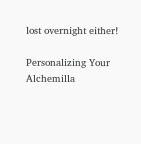lost overnight either!

Personalizing Your Alchemilla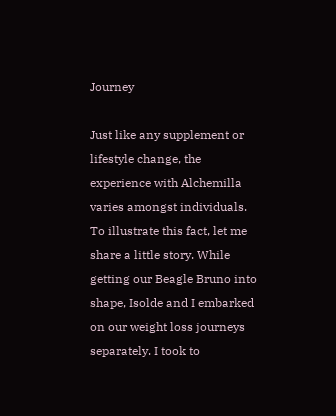Journey

Just like any supplement or lifestyle change, the experience with Alchemilla varies amongst individuals. To illustrate this fact, let me share a little story. While getting our Beagle Bruno into shape, Isolde and I embarked on our weight loss journeys separately. I took to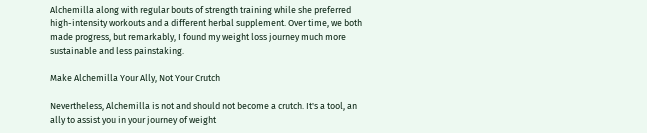Alchemilla along with regular bouts of strength training while she preferred high-intensity workouts and a different herbal supplement. Over time, we both made progress, but remarkably, I found my weight loss journey much more sustainable and less painstaking.

Make Alchemilla Your Ally, Not Your Crutch

Nevertheless, Alchemilla is not and should not become a crutch. It's a tool, an ally to assist you in your journey of weight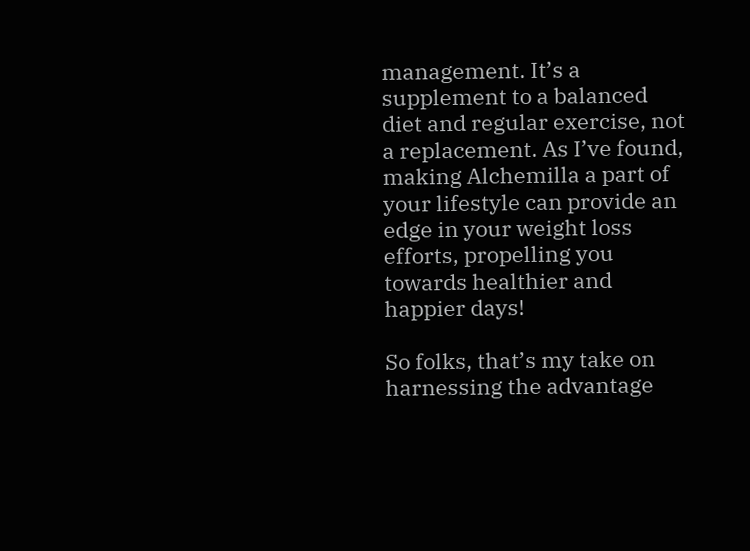management. It’s a supplement to a balanced diet and regular exercise, not a replacement. As I’ve found, making Alchemilla a part of your lifestyle can provide an edge in your weight loss efforts, propelling you towards healthier and happier days!

So folks, that’s my take on harnessing the advantage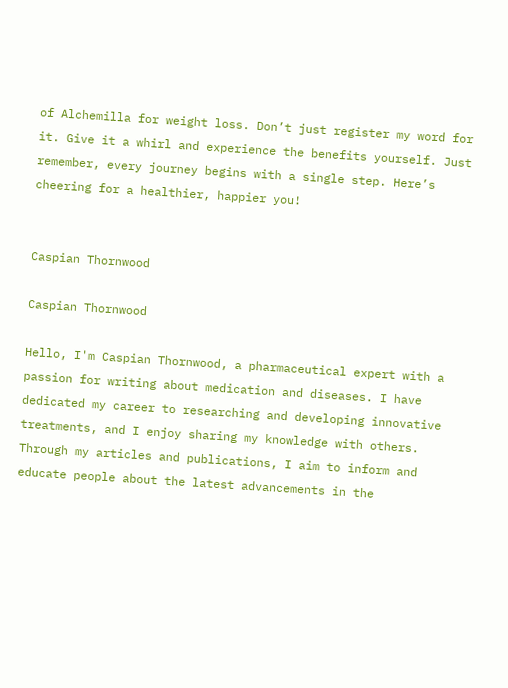of Alchemilla for weight loss. Don’t just register my word for it. Give it a whirl and experience the benefits yourself. Just remember, every journey begins with a single step. Here’s cheering for a healthier, happier you!


Caspian Thornwood

Caspian Thornwood

Hello, I'm Caspian Thornwood, a pharmaceutical expert with a passion for writing about medication and diseases. I have dedicated my career to researching and developing innovative treatments, and I enjoy sharing my knowledge with others. Through my articles and publications, I aim to inform and educate people about the latest advancements in the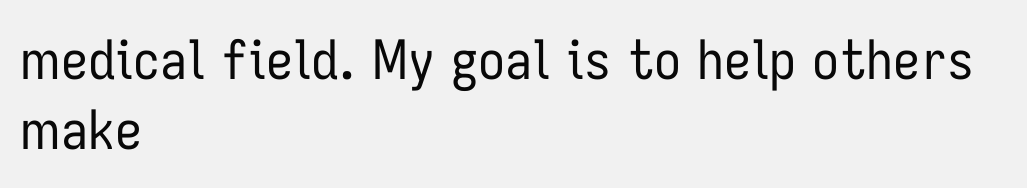medical field. My goal is to help others make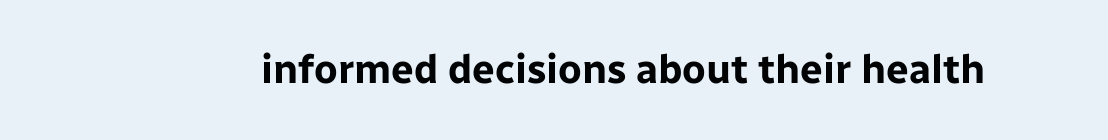informed decisions about their health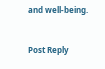and well-being.


Post Reply